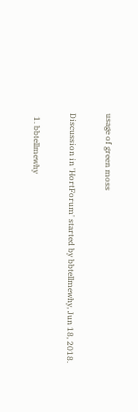usage of green moss

Discussion in 'HortForum' started by bbtellmewhy, Jun 18, 2018.

  1. bbtellmewhy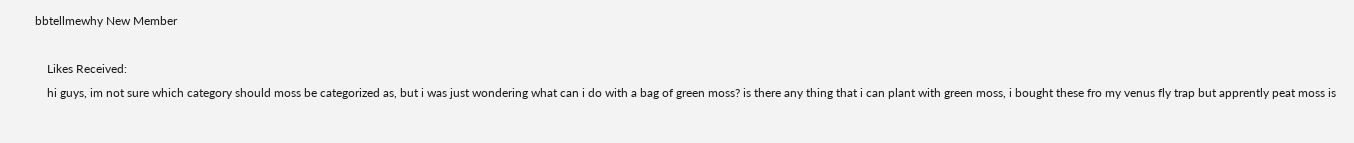bbtellmewhy New Member

    Likes Received:
    hi guys, im not sure which category should moss be categorized as, but i was just wondering what can i do with a bag of green moss? is there any thing that i can plant with green moss, i bought these fro my venus fly trap but apprently peat moss is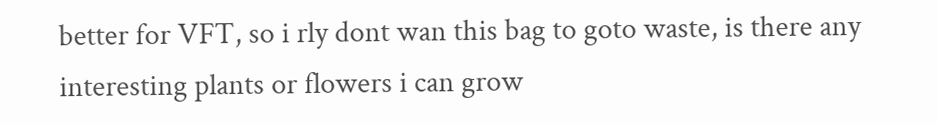better for VFT, so i rly dont wan this bag to goto waste, is there any interesting plants or flowers i can grow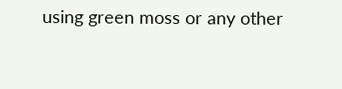using green moss or any other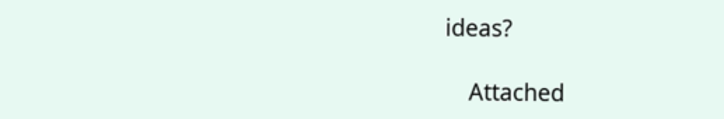ideas?

    Attached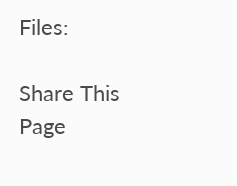Files:

Share This Page